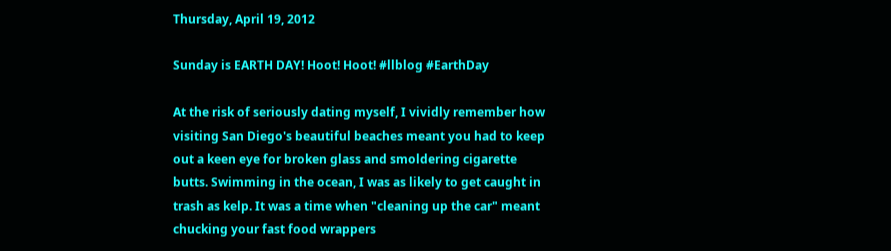Thursday, April 19, 2012

Sunday is EARTH DAY! Hoot! Hoot! #llblog #EarthDay

At the risk of seriously dating myself, I vividly remember how visiting San Diego's beautiful beaches meant you had to keep out a keen eye for broken glass and smoldering cigarette butts. Swimming in the ocean, I was as likely to get caught in trash as kelp. It was a time when "cleaning up the car" meant chucking your fast food wrappers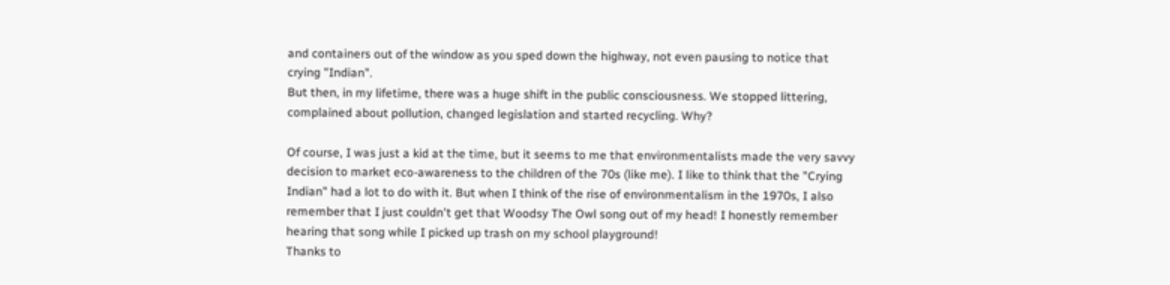and containers out of the window as you sped down the highway, not even pausing to notice that crying "Indian".
But then, in my lifetime, there was a huge shift in the public consciousness. We stopped littering, complained about pollution, changed legislation and started recycling. Why?

Of course, I was just a kid at the time, but it seems to me that environmentalists made the very savvy decision to market eco-awareness to the children of the 70s (like me). I like to think that the "Crying Indian" had a lot to do with it. But when I think of the rise of environmentalism in the 1970s, I also remember that I just couldn't get that Woodsy The Owl song out of my head! I honestly remember hearing that song while I picked up trash on my school playground!
Thanks to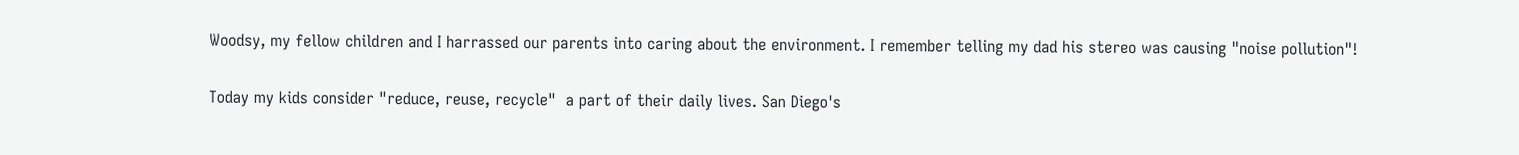Woodsy, my fellow children and I harrassed our parents into caring about the environment. I remember telling my dad his stereo was causing "noise pollution"!

Today my kids consider "reduce, reuse, recycle"  a part of their daily lives. San Diego's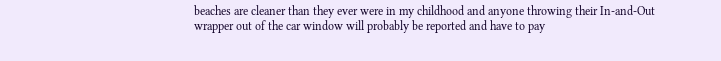beaches are cleaner than they ever were in my childhood and anyone throwing their In-and-Out wrapper out of the car window will probably be reported and have to pay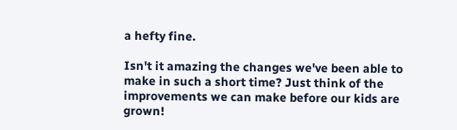a hefty fine.

Isn't it amazing the changes we've been able to make in such a short time? Just think of the improvements we can make before our kids are grown!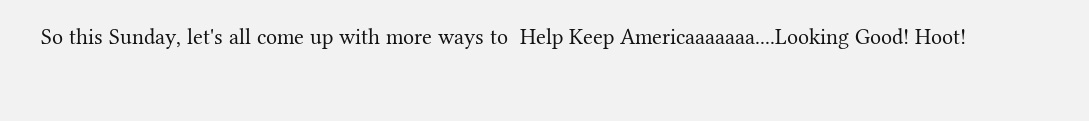So this Sunday, let's all come up with more ways to  Help Keep Americaaaaaaa....Looking Good! Hoot!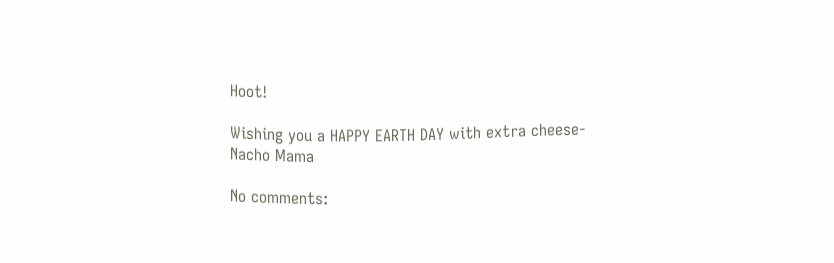Hoot!

Wishing you a HAPPY EARTH DAY with extra cheese-
Nacho Mama

No comments: